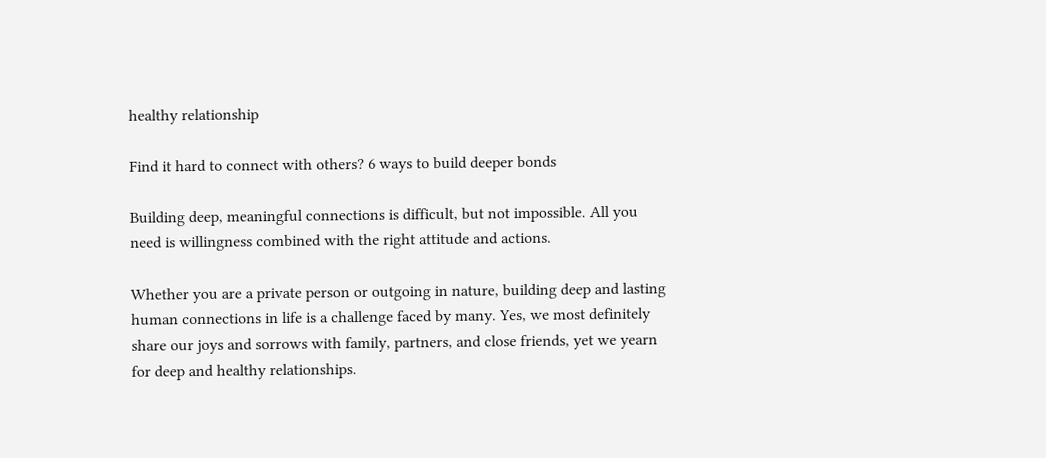healthy relationship

Find it hard to connect with others? 6 ways to build deeper bonds

Building deep, meaningful connections is difficult, but not impossible. All you need is willingness combined with the right attitude and actions.

Whether you are a private person or outgoing in nature, building deep and lasting human connections in life is a challenge faced by many. Yes, we most definitely share our joys and sorrows with family, partners, and close friends, yet we yearn for deep and healthy relationships.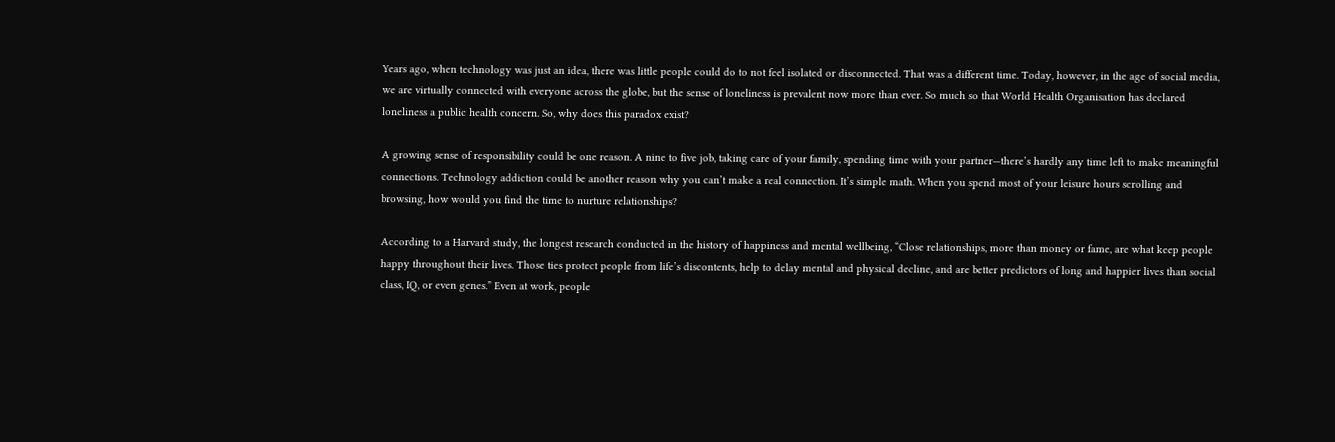Years ago, when technology was just an idea, there was little people could do to not feel isolated or disconnected. That was a different time. Today, however, in the age of social media, we are virtually connected with everyone across the globe, but the sense of loneliness is prevalent now more than ever. So much so that World Health Organisation has declared loneliness a public health concern. So, why does this paradox exist?

A growing sense of responsibility could be one reason. A nine to five job, taking care of your family, spending time with your partner—there’s hardly any time left to make meaningful connections. Technology addiction could be another reason why you can’t make a real connection. It’s simple math. When you spend most of your leisure hours scrolling and browsing, how would you find the time to nurture relationships?

According to a Harvard study, the longest research conducted in the history of happiness and mental wellbeing, “Close relationships, more than money or fame, are what keep people happy throughout their lives. Those ties protect people from life’s discontents, help to delay mental and physical decline, and are better predictors of long and happier lives than social class, IQ, or even genes.” Even at work, people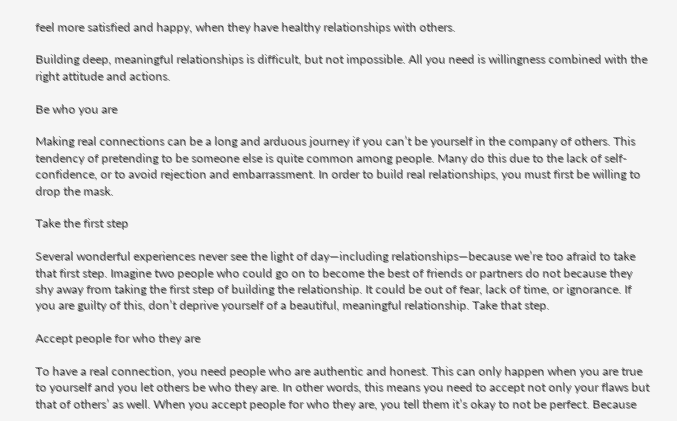feel more satisfied and happy, when they have healthy relationships with others.

Building deep, meaningful relationships is difficult, but not impossible. All you need is willingness combined with the right attitude and actions.

Be who you are

Making real connections can be a long and arduous journey if you can’t be yourself in the company of others. This tendency of pretending to be someone else is quite common among people. Many do this due to the lack of self-confidence, or to avoid rejection and embarrassment. In order to build real relationships, you must first be willing to drop the mask.

Take the first step

Several wonderful experiences never see the light of day—including relationships—because we’re too afraid to take that first step. Imagine two people who could go on to become the best of friends or partners do not because they shy away from taking the first step of building the relationship. It could be out of fear, lack of time, or ignorance. If you are guilty of this, don’t deprive yourself of a beautiful, meaningful relationship. Take that step.

Accept people for who they are

To have a real connection, you need people who are authentic and honest. This can only happen when you are true to yourself and you let others be who they are. In other words, this means you need to accept not only your flaws but that of others’ as well. When you accept people for who they are, you tell them it’s okay to not be perfect. Because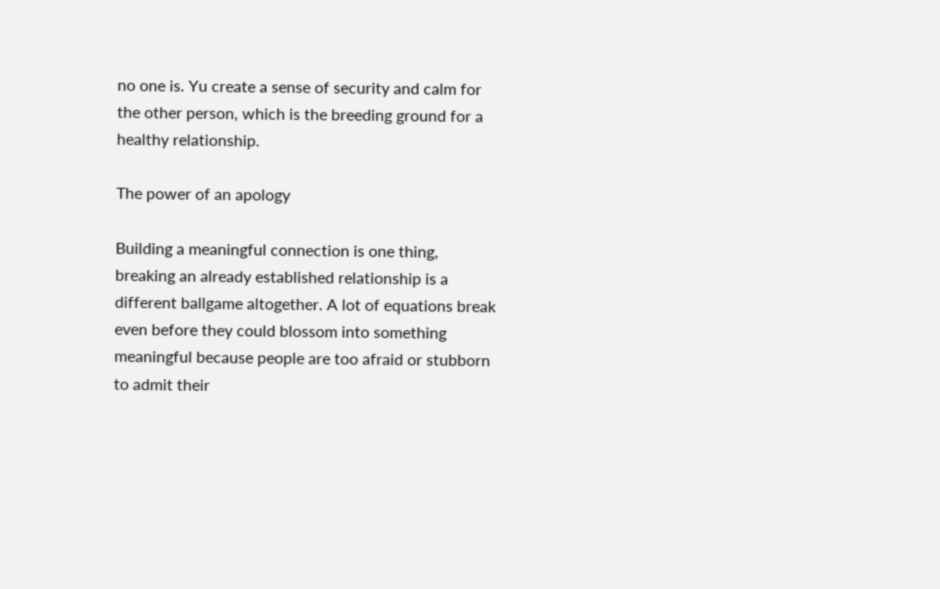no one is. Yu create a sense of security and calm for the other person, which is the breeding ground for a healthy relationship.

The power of an apology

Building a meaningful connection is one thing, breaking an already established relationship is a different ballgame altogether. A lot of equations break even before they could blossom into something meaningful because people are too afraid or stubborn to admit their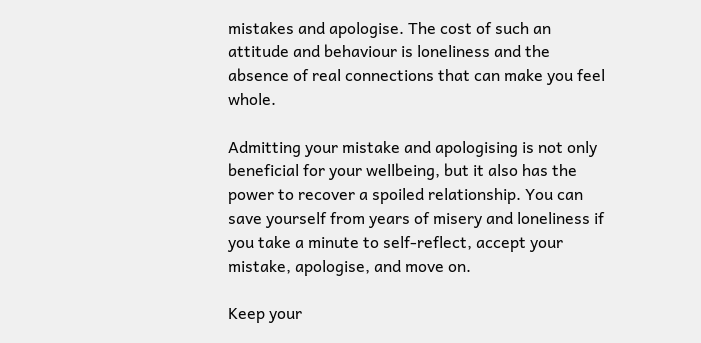mistakes and apologise. The cost of such an attitude and behaviour is loneliness and the absence of real connections that can make you feel whole.

Admitting your mistake and apologising is not only beneficial for your wellbeing, but it also has the power to recover a spoiled relationship. You can save yourself from years of misery and loneliness if you take a minute to self-reflect, accept your mistake, apologise, and move on.

Keep your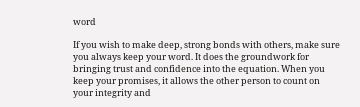word

If you wish to make deep, strong bonds with others, make sure you always keep your word. It does the groundwork for bringing trust and confidence into the equation. When you keep your promises, it allows the other person to count on your integrity and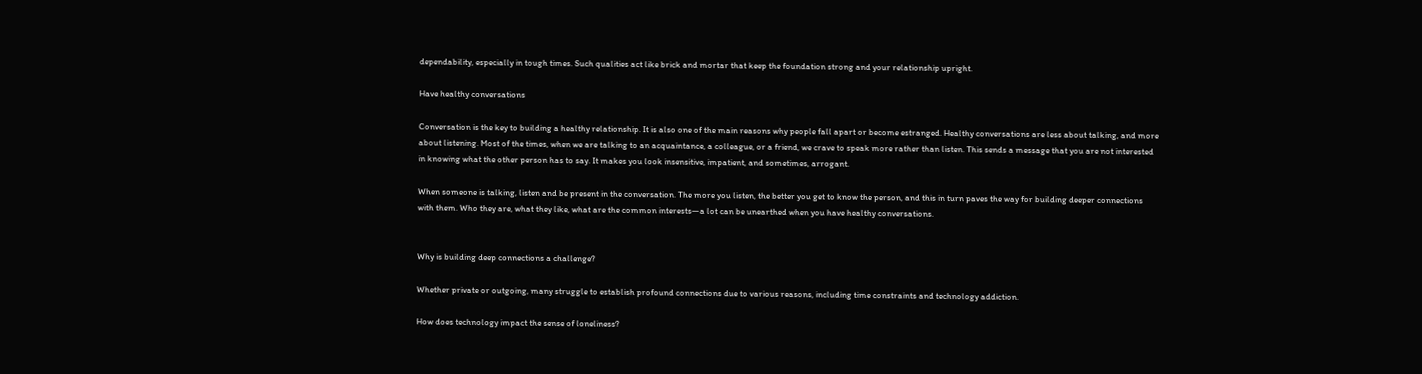dependability, especially in tough times. Such qualities act like brick and mortar that keep the foundation strong and your relationship upright.

Have healthy conversations

Conversation is the key to building a healthy relationship. It is also one of the main reasons why people fall apart or become estranged. Healthy conversations are less about talking, and more about listening. Most of the times, when we are talking to an acquaintance, a colleague, or a friend, we crave to speak more rather than listen. This sends a message that you are not interested in knowing what the other person has to say. It makes you look insensitive, impatient, and sometimes, arrogant.

When someone is talking, listen and be present in the conversation. The more you listen, the better you get to know the person, and this in turn paves the way for building deeper connections with them. Who they are, what they like, what are the common interests—a lot can be unearthed when you have healthy conversations.


Why is building deep connections a challenge?

Whether private or outgoing, many struggle to establish profound connections due to various reasons, including time constraints and technology addiction.

How does technology impact the sense of loneliness?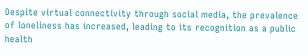Despite virtual connectivity through social media, the prevalence of loneliness has increased, leading to its recognition as a public health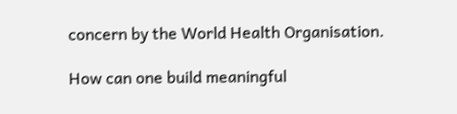concern by the World Health Organisation.

How can one build meaningful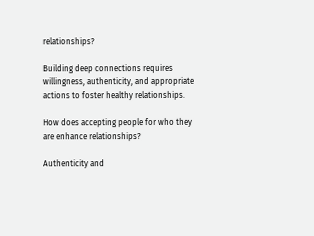relationships?

Building deep connections requires willingness, authenticity, and appropriate actions to foster healthy relationships.

How does accepting people for who they are enhance relationships?

Authenticity and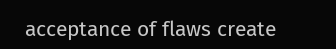acceptance of flaws create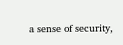a sense of security,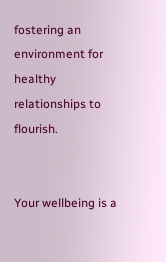fostering an environment for healthy relationships to flourish.


Your wellbeing is a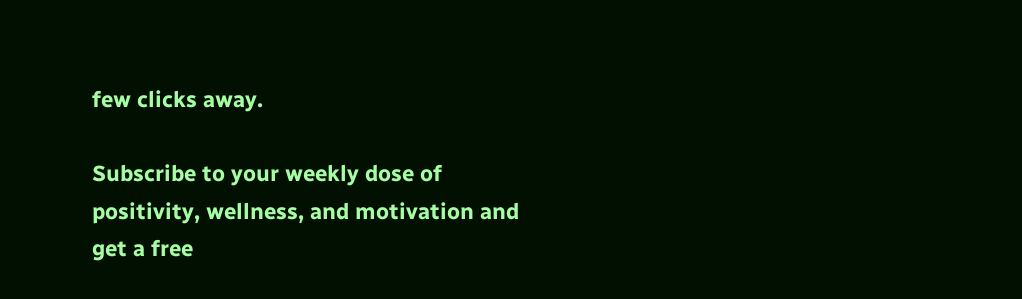few clicks away.

Subscribe to your weekly dose of positivity, wellness, and motivation and get a free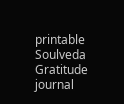printable
Soulveda Gratitude journal